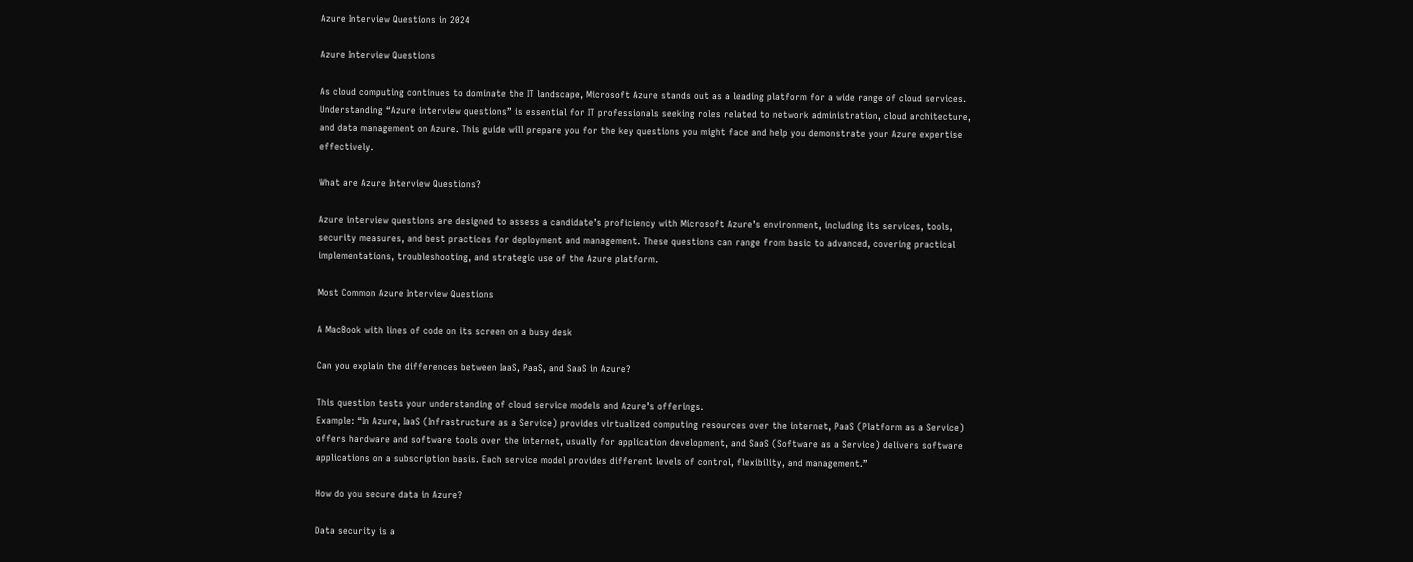Azure Interview Questions in 2024

Azure Interview Questions

As cloud computing continues to dominate the IT landscape, Microsoft Azure stands out as a leading platform for a wide range of cloud services. Understanding “Azure interview questions” is essential for IT professionals seeking roles related to network administration, cloud architecture, and data management on Azure. This guide will prepare you for the key questions you might face and help you demonstrate your Azure expertise effectively.

What are Azure Interview Questions?

Azure interview questions are designed to assess a candidate’s proficiency with Microsoft Azure’s environment, including its services, tools, security measures, and best practices for deployment and management. These questions can range from basic to advanced, covering practical implementations, troubleshooting, and strategic use of the Azure platform.

Most Common Azure Interview Questions

A MacBook with lines of code on its screen on a busy desk

Can you explain the differences between IaaS, PaaS, and SaaS in Azure?

This question tests your understanding of cloud service models and Azure’s offerings.
Example: “In Azure, IaaS (Infrastructure as a Service) provides virtualized computing resources over the internet, PaaS (Platform as a Service) offers hardware and software tools over the internet, usually for application development, and SaaS (Software as a Service) delivers software applications on a subscription basis. Each service model provides different levels of control, flexibility, and management.”

How do you secure data in Azure?

Data security is a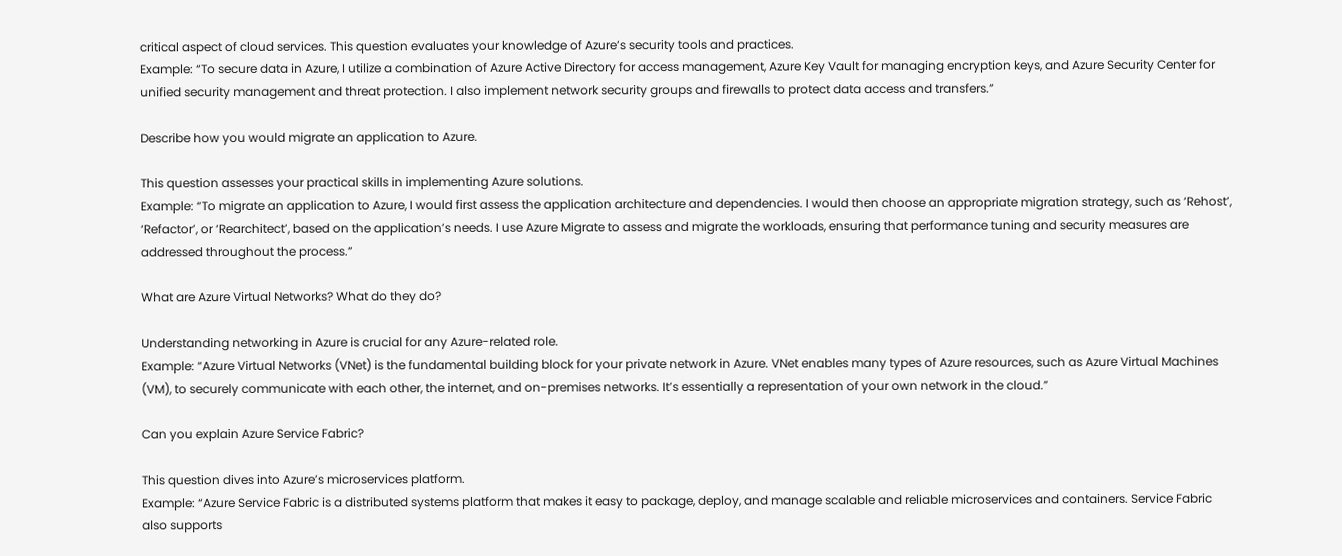critical aspect of cloud services. This question evaluates your knowledge of Azure’s security tools and practices.
Example: “To secure data in Azure, I utilize a combination of Azure Active Directory for access management, Azure Key Vault for managing encryption keys, and Azure Security Center for unified security management and threat protection. I also implement network security groups and firewalls to protect data access and transfers.”

Describe how you would migrate an application to Azure.

This question assesses your practical skills in implementing Azure solutions.
Example: “To migrate an application to Azure, I would first assess the application architecture and dependencies. I would then choose an appropriate migration strategy, such as ‘Rehost’, ‘Refactor’, or ‘Rearchitect’, based on the application’s needs. I use Azure Migrate to assess and migrate the workloads, ensuring that performance tuning and security measures are addressed throughout the process.”

What are Azure Virtual Networks? What do they do?

Understanding networking in Azure is crucial for any Azure-related role.
Example: “Azure Virtual Networks (VNet) is the fundamental building block for your private network in Azure. VNet enables many types of Azure resources, such as Azure Virtual Machines (VM), to securely communicate with each other, the internet, and on-premises networks. It’s essentially a representation of your own network in the cloud.”

Can you explain Azure Service Fabric?

This question dives into Azure’s microservices platform.
Example: “Azure Service Fabric is a distributed systems platform that makes it easy to package, deploy, and manage scalable and reliable microservices and containers. Service Fabric also supports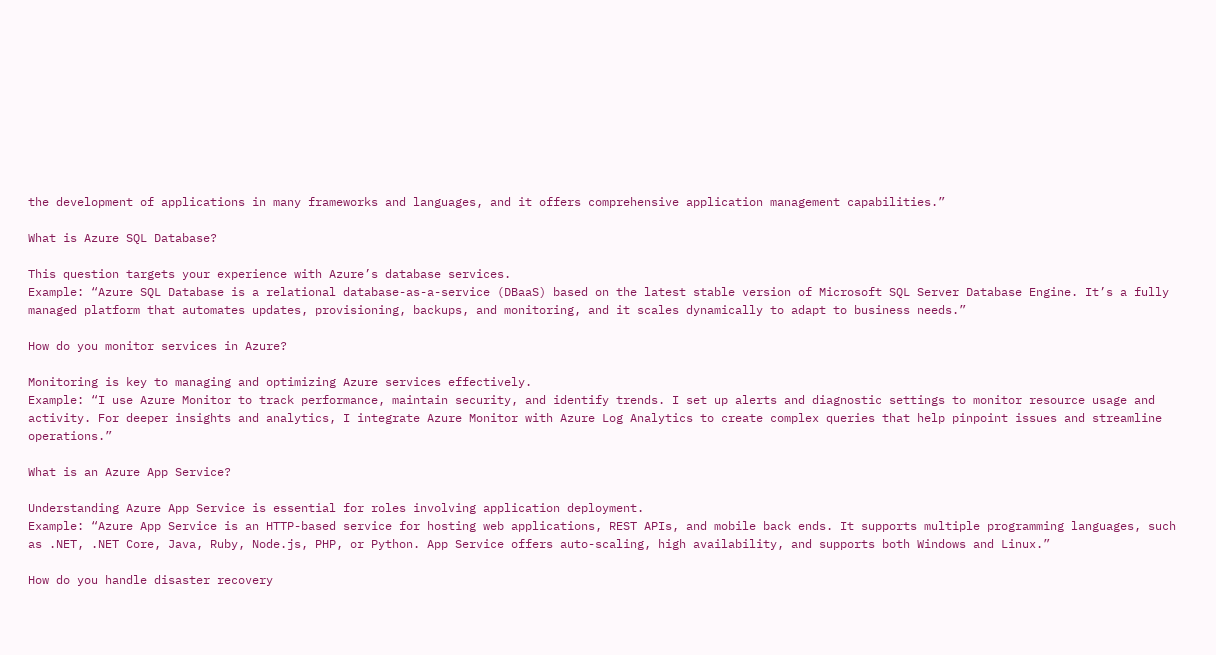the development of applications in many frameworks and languages, and it offers comprehensive application management capabilities.”

What is Azure SQL Database?

This question targets your experience with Azure’s database services.
Example: “Azure SQL Database is a relational database-as-a-service (DBaaS) based on the latest stable version of Microsoft SQL Server Database Engine. It’s a fully managed platform that automates updates, provisioning, backups, and monitoring, and it scales dynamically to adapt to business needs.”

How do you monitor services in Azure?

Monitoring is key to managing and optimizing Azure services effectively.
Example: “I use Azure Monitor to track performance, maintain security, and identify trends. I set up alerts and diagnostic settings to monitor resource usage and activity. For deeper insights and analytics, I integrate Azure Monitor with Azure Log Analytics to create complex queries that help pinpoint issues and streamline operations.”

What is an Azure App Service?

Understanding Azure App Service is essential for roles involving application deployment.
Example: “Azure App Service is an HTTP-based service for hosting web applications, REST APIs, and mobile back ends. It supports multiple programming languages, such as .NET, .NET Core, Java, Ruby, Node.js, PHP, or Python. App Service offers auto-scaling, high availability, and supports both Windows and Linux.”

How do you handle disaster recovery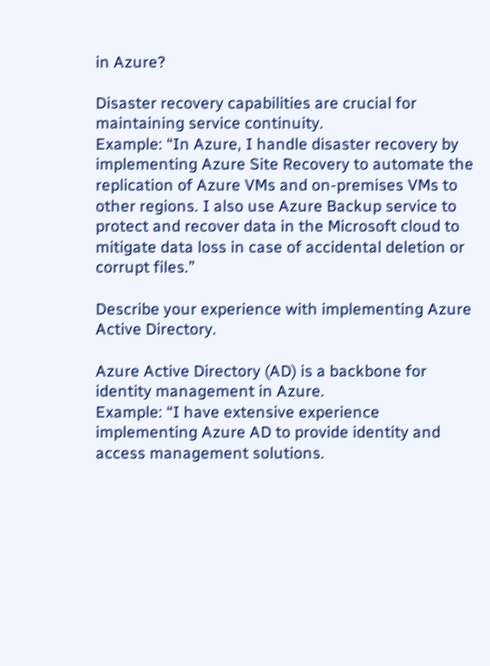in Azure?

Disaster recovery capabilities are crucial for maintaining service continuity.
Example: “In Azure, I handle disaster recovery by implementing Azure Site Recovery to automate the replication of Azure VMs and on-premises VMs to other regions. I also use Azure Backup service to protect and recover data in the Microsoft cloud to mitigate data loss in case of accidental deletion or corrupt files.”

Describe your experience with implementing Azure Active Directory.

Azure Active Directory (AD) is a backbone for identity management in Azure.
Example: “I have extensive experience implementing Azure AD to provide identity and access management solutions.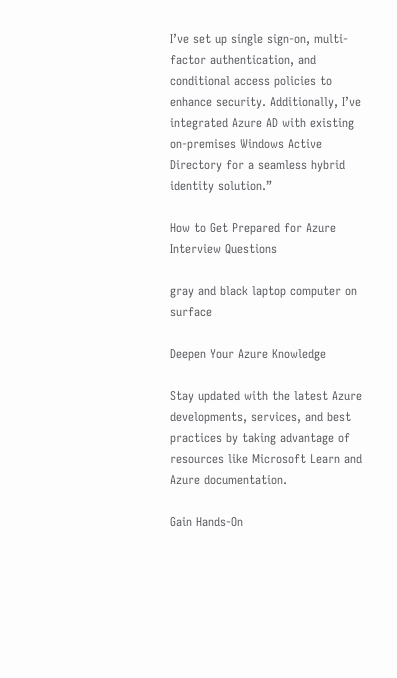I’ve set up single sign-on, multi-factor authentication, and conditional access policies to enhance security. Additionally, I’ve integrated Azure AD with existing on-premises Windows Active Directory for a seamless hybrid identity solution.”

How to Get Prepared for Azure Interview Questions

gray and black laptop computer on surface

Deepen Your Azure Knowledge

Stay updated with the latest Azure developments, services, and best practices by taking advantage of resources like Microsoft Learn and Azure documentation.

Gain Hands-On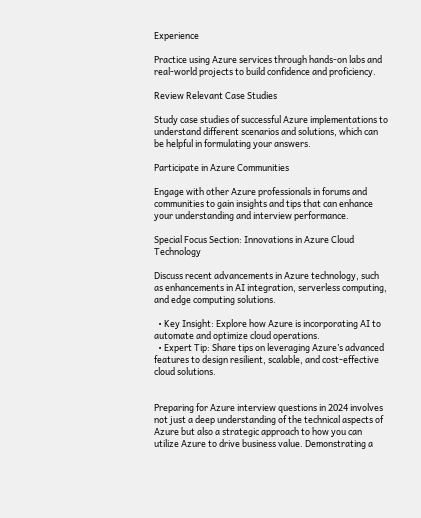Experience

Practice using Azure services through hands-on labs and real-world projects to build confidence and proficiency.

Review Relevant Case Studies

Study case studies of successful Azure implementations to understand different scenarios and solutions, which can be helpful in formulating your answers.

Participate in Azure Communities

Engage with other Azure professionals in forums and communities to gain insights and tips that can enhance your understanding and interview performance.

Special Focus Section: Innovations in Azure Cloud Technology

Discuss recent advancements in Azure technology, such as enhancements in AI integration, serverless computing, and edge computing solutions.

  • Key Insight: Explore how Azure is incorporating AI to automate and optimize cloud operations.
  • Expert Tip: Share tips on leveraging Azure’s advanced features to design resilient, scalable, and cost-effective cloud solutions.


Preparing for Azure interview questions in 2024 involves not just a deep understanding of the technical aspects of Azure but also a strategic approach to how you can utilize Azure to drive business value. Demonstrating a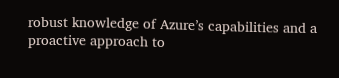robust knowledge of Azure’s capabilities and a proactive approach to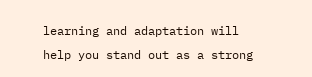learning and adaptation will help you stand out as a strong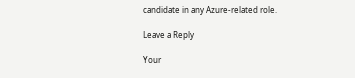candidate in any Azure-related role.

Leave a Reply

Your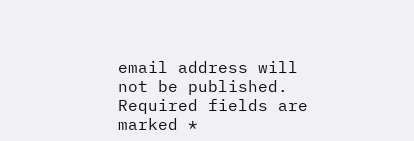email address will not be published. Required fields are marked *